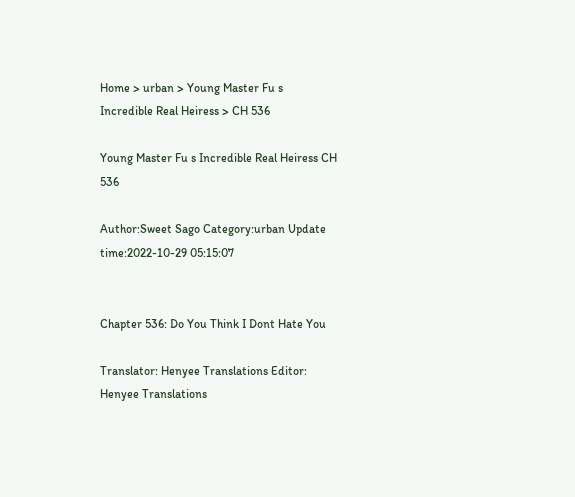Home > urban > Young Master Fu s Incredible Real Heiress > CH 536

Young Master Fu s Incredible Real Heiress CH 536

Author:Sweet Sago Category:urban Update time:2022-10-29 05:15:07


Chapter 536: Do You Think I Dont Hate You

Translator: Henyee Translations Editor: Henyee Translations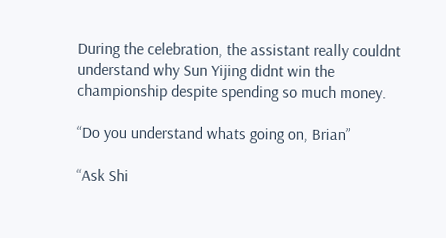During the celebration, the assistant really couldnt understand why Sun Yijing didnt win the championship despite spending so much money.

“Do you understand whats going on, Brian”

“Ask Shi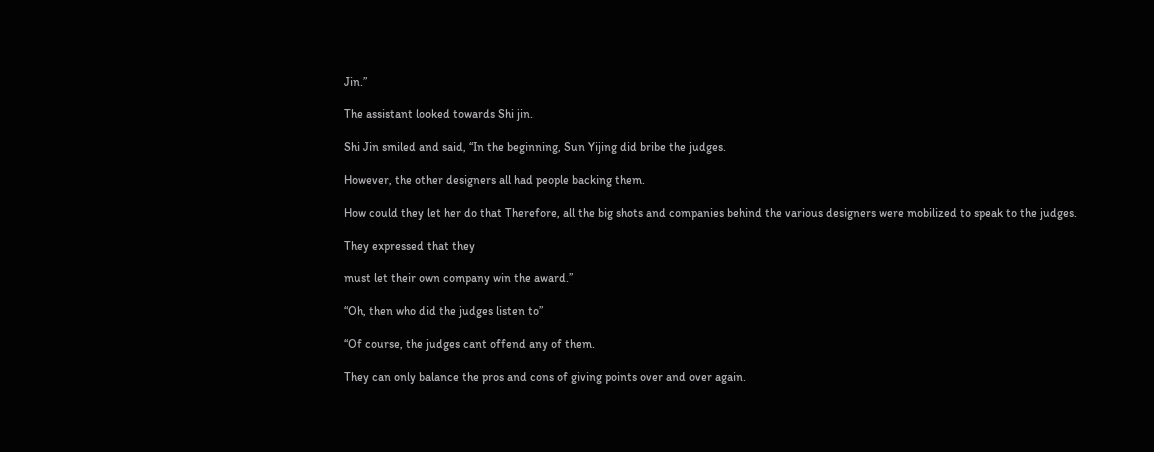Jin.”

The assistant looked towards Shi jin.

Shi Jin smiled and said, “In the beginning, Sun Yijing did bribe the judges.

However, the other designers all had people backing them.

How could they let her do that Therefore, all the big shots and companies behind the various designers were mobilized to speak to the judges.

They expressed that they

must let their own company win the award.”

“Oh, then who did the judges listen to”

“Of course, the judges cant offend any of them.

They can only balance the pros and cons of giving points over and over again.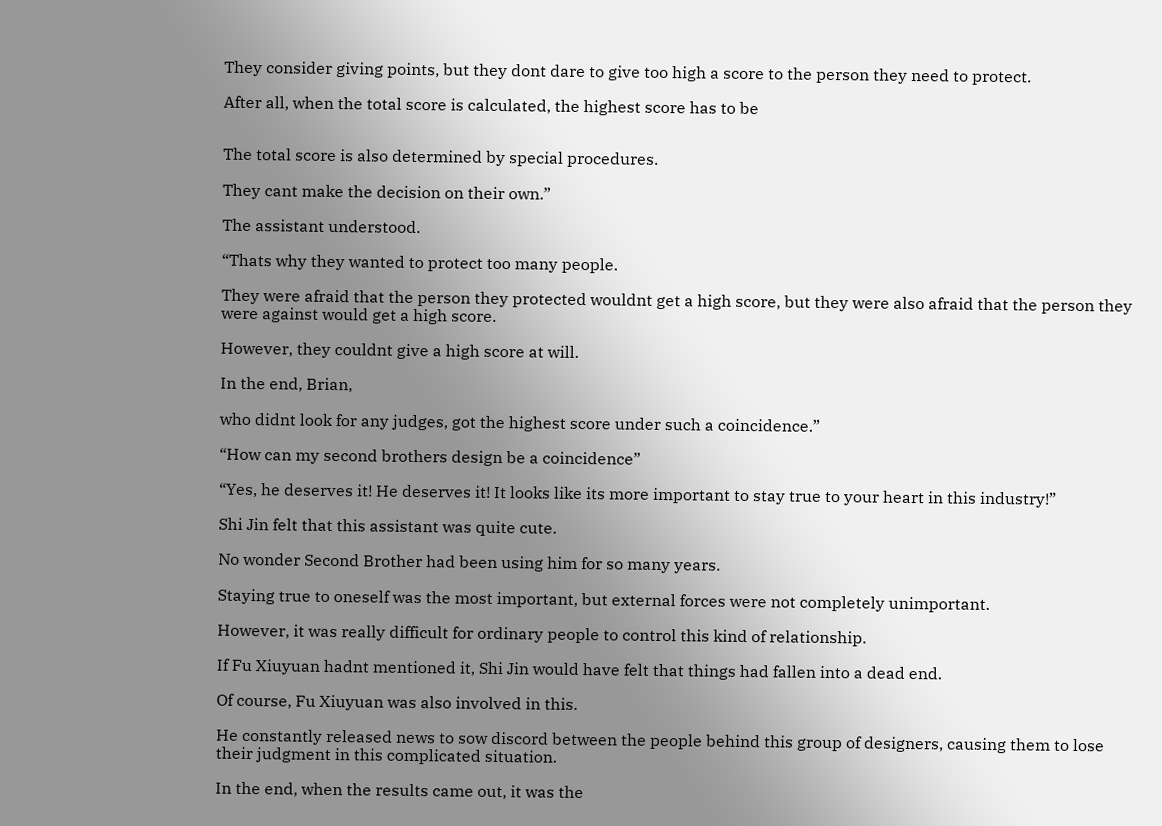They consider giving points, but they dont dare to give too high a score to the person they need to protect.

After all, when the total score is calculated, the highest score has to be


The total score is also determined by special procedures.

They cant make the decision on their own.”

The assistant understood.

“Thats why they wanted to protect too many people.

They were afraid that the person they protected wouldnt get a high score, but they were also afraid that the person they were against would get a high score.

However, they couldnt give a high score at will.

In the end, Brian,

who didnt look for any judges, got the highest score under such a coincidence.”

“How can my second brothers design be a coincidence”

“Yes, he deserves it! He deserves it! It looks like its more important to stay true to your heart in this industry!”

Shi Jin felt that this assistant was quite cute.

No wonder Second Brother had been using him for so many years.

Staying true to oneself was the most important, but external forces were not completely unimportant.

However, it was really difficult for ordinary people to control this kind of relationship.

If Fu Xiuyuan hadnt mentioned it, Shi Jin would have felt that things had fallen into a dead end.

Of course, Fu Xiuyuan was also involved in this.

He constantly released news to sow discord between the people behind this group of designers, causing them to lose their judgment in this complicated situation.

In the end, when the results came out, it was the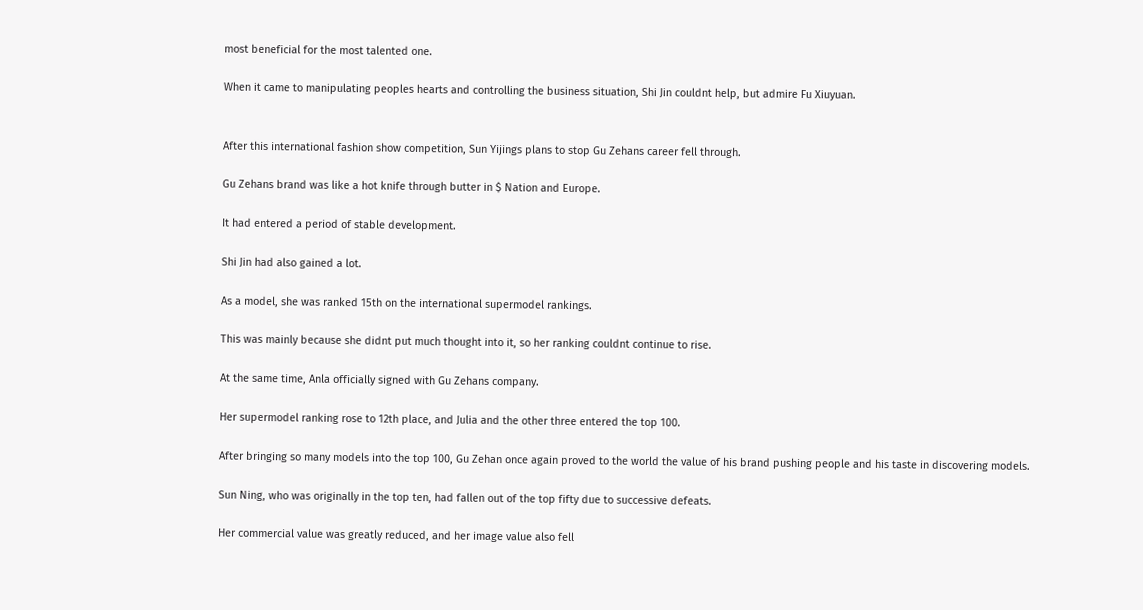most beneficial for the most talented one.

When it came to manipulating peoples hearts and controlling the business situation, Shi Jin couldnt help, but admire Fu Xiuyuan.


After this international fashion show competition, Sun Yijings plans to stop Gu Zehans career fell through.

Gu Zehans brand was like a hot knife through butter in $ Nation and Europe.

It had entered a period of stable development.

Shi Jin had also gained a lot.

As a model, she was ranked 15th on the international supermodel rankings.

This was mainly because she didnt put much thought into it, so her ranking couldnt continue to rise.

At the same time, Anla officially signed with Gu Zehans company.

Her supermodel ranking rose to 12th place, and Julia and the other three entered the top 100.

After bringing so many models into the top 100, Gu Zehan once again proved to the world the value of his brand pushing people and his taste in discovering models.

Sun Ning, who was originally in the top ten, had fallen out of the top fifty due to successive defeats.

Her commercial value was greatly reduced, and her image value also fell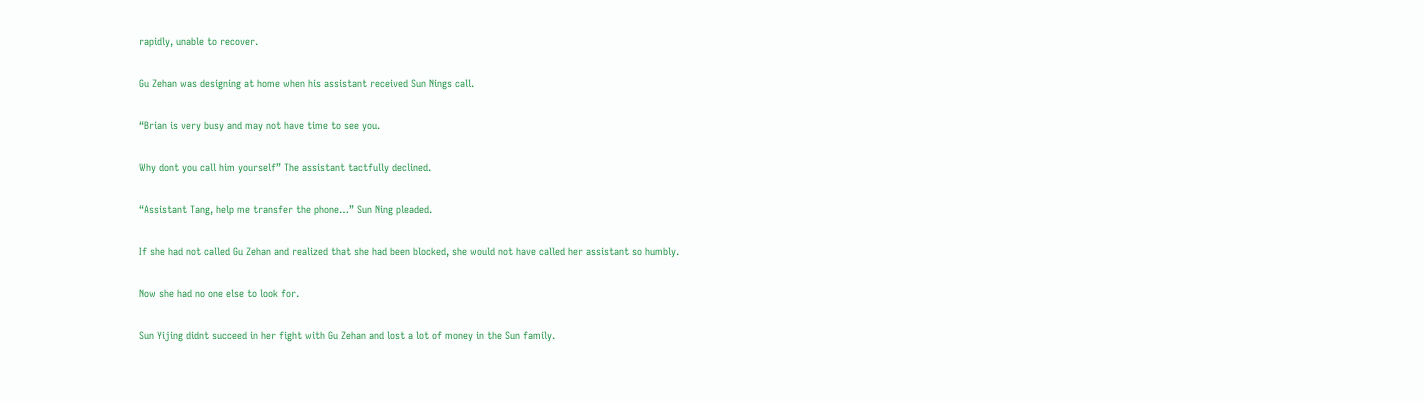rapidly, unable to recover.

Gu Zehan was designing at home when his assistant received Sun Nings call.

“Brian is very busy and may not have time to see you.

Why dont you call him yourself” The assistant tactfully declined.

“Assistant Tang, help me transfer the phone…” Sun Ning pleaded.

If she had not called Gu Zehan and realized that she had been blocked, she would not have called her assistant so humbly.

Now she had no one else to look for.

Sun Yijing didnt succeed in her fight with Gu Zehan and lost a lot of money in the Sun family.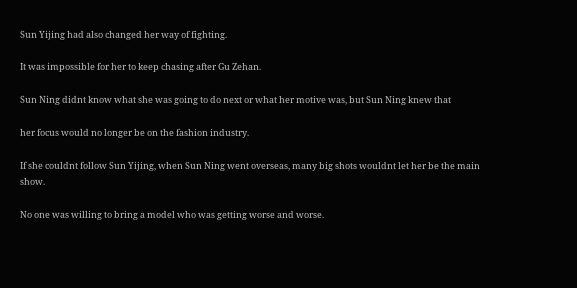Sun Yijing had also changed her way of fighting.

It was impossible for her to keep chasing after Gu Zehan.

Sun Ning didnt know what she was going to do next or what her motive was, but Sun Ning knew that

her focus would no longer be on the fashion industry.

If she couldnt follow Sun Yijing, when Sun Ning went overseas, many big shots wouldnt let her be the main show.

No one was willing to bring a model who was getting worse and worse.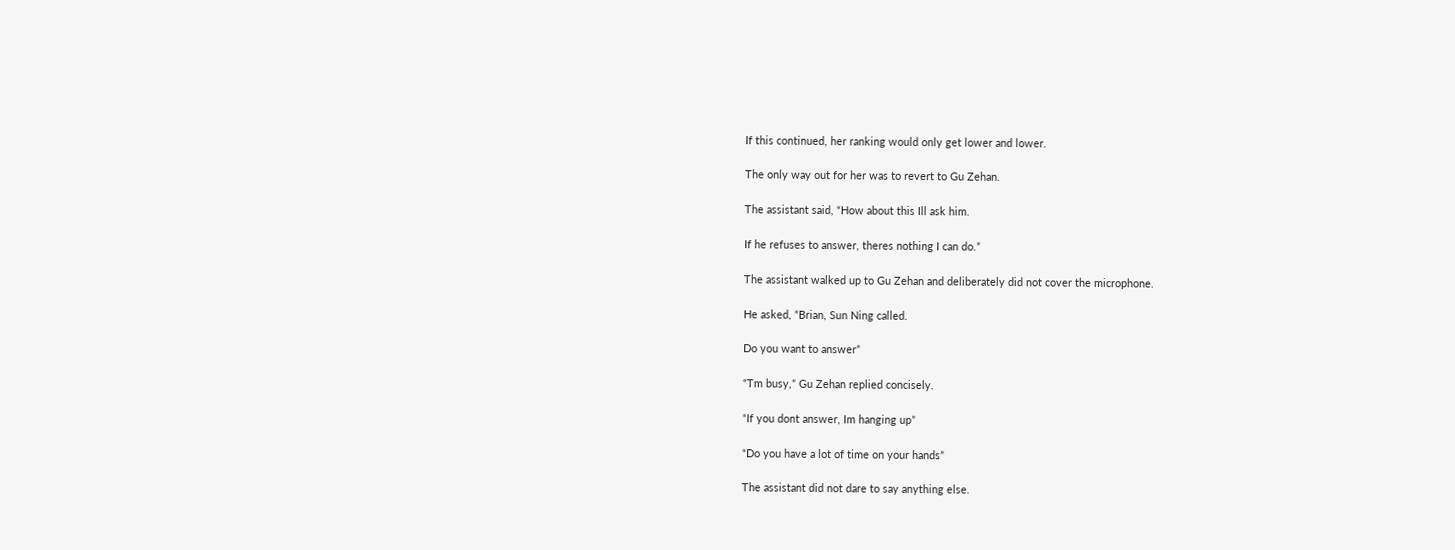If this continued, her ranking would only get lower and lower.

The only way out for her was to revert to Gu Zehan.

The assistant said, “How about this Ill ask him.

If he refuses to answer, theres nothing I can do.”

The assistant walked up to Gu Zehan and deliberately did not cover the microphone.

He asked, “Brian, Sun Ning called.

Do you want to answer”

“Tm busy,” Gu Zehan replied concisely.

“If you dont answer, Im hanging up”

“Do you have a lot of time on your hands”

The assistant did not dare to say anything else.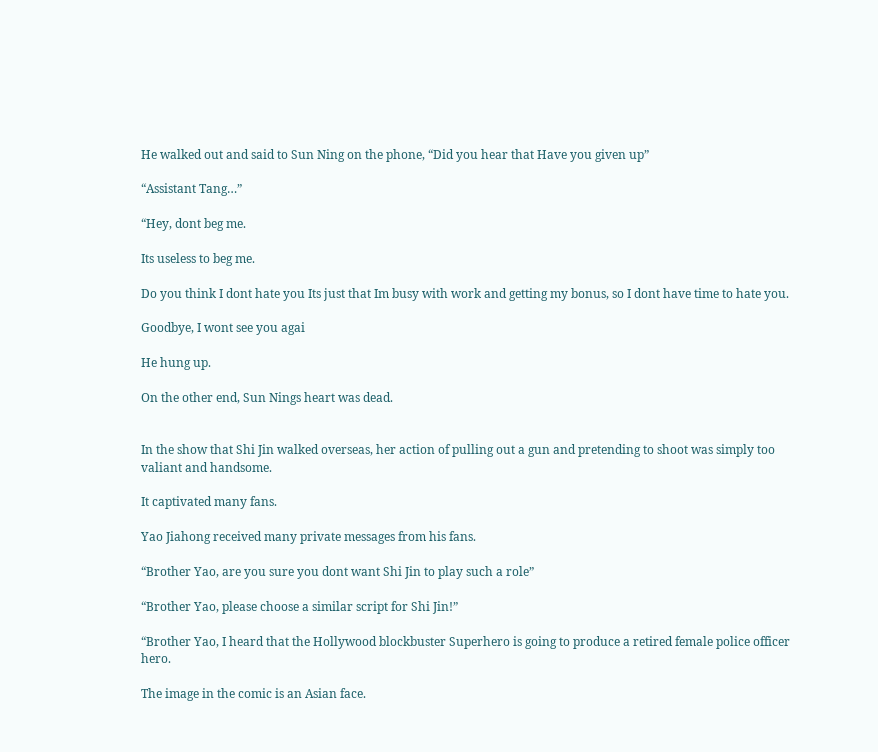He walked out and said to Sun Ning on the phone, “Did you hear that Have you given up”

“Assistant Tang…”

“Hey, dont beg me.

Its useless to beg me.

Do you think I dont hate you Its just that Im busy with work and getting my bonus, so I dont have time to hate you.

Goodbye, I wont see you agai

He hung up.

On the other end, Sun Nings heart was dead.


In the show that Shi Jin walked overseas, her action of pulling out a gun and pretending to shoot was simply too valiant and handsome.

It captivated many fans.

Yao Jiahong received many private messages from his fans.

“Brother Yao, are you sure you dont want Shi Jin to play such a role”

“Brother Yao, please choose a similar script for Shi Jin!”

“Brother Yao, I heard that the Hollywood blockbuster Superhero is going to produce a retired female police officer hero.

The image in the comic is an Asian face.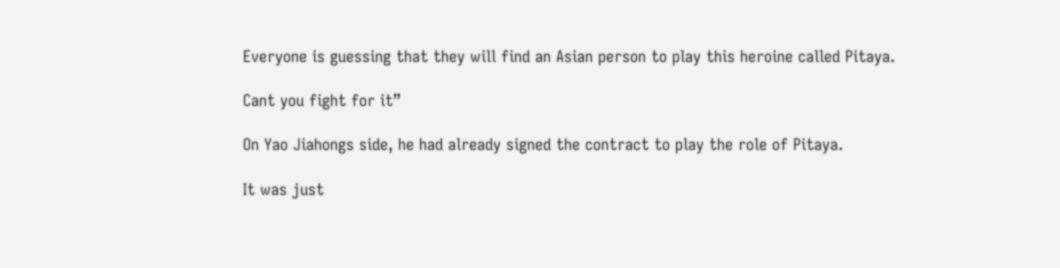Everyone is guessing that they will find an Asian person to play this heroine called Pitaya.

Cant you fight for it”

On Yao Jiahongs side, he had already signed the contract to play the role of Pitaya.

It was just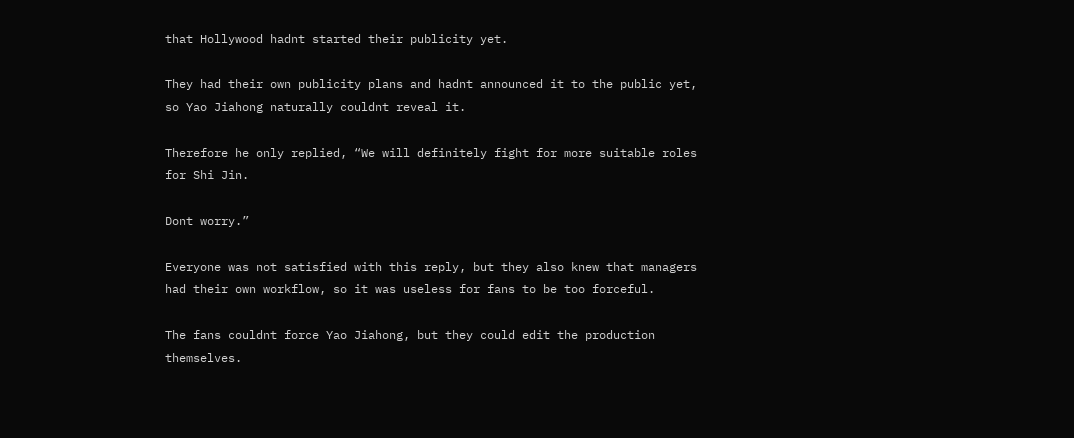that Hollywood hadnt started their publicity yet.

They had their own publicity plans and hadnt announced it to the public yet, so Yao Jiahong naturally couldnt reveal it.

Therefore he only replied, “We will definitely fight for more suitable roles for Shi Jin.

Dont worry.”

Everyone was not satisfied with this reply, but they also knew that managers had their own workflow, so it was useless for fans to be too forceful.

The fans couldnt force Yao Jiahong, but they could edit the production themselves.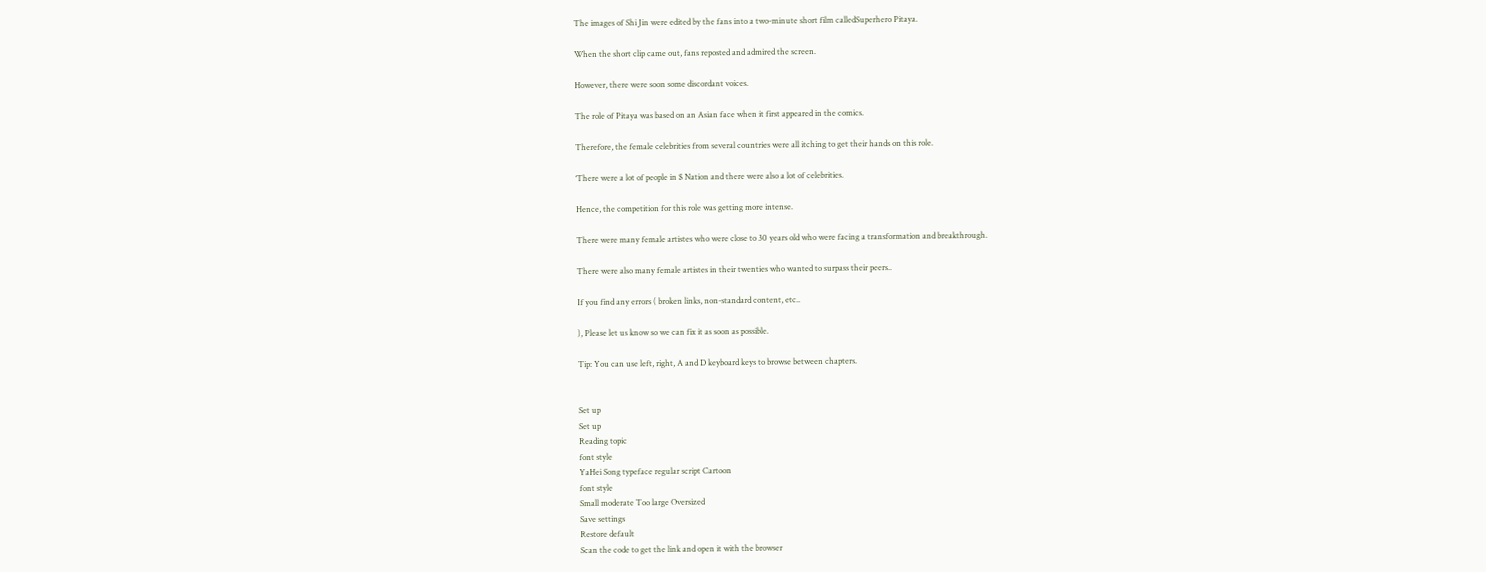The images of Shi Jin were edited by the fans into a two-minute short film calledSuperhero Pitaya.

When the short clip came out, fans reposted and admired the screen.

However, there were soon some discordant voices.

The role of Pitaya was based on an Asian face when it first appeared in the comics.

Therefore, the female celebrities from several countries were all itching to get their hands on this role.

‘There were a lot of people in $ Nation and there were also a lot of celebrities.

Hence, the competition for this role was getting more intense.

There were many female artistes who were close to 30 years old who were facing a transformation and breakthrough.

There were also many female artistes in their twenties who wanted to surpass their peers..

If you find any errors ( broken links, non-standard content, etc..

), Please let us know so we can fix it as soon as possible.

Tip: You can use left, right, A and D keyboard keys to browse between chapters.


Set up
Set up
Reading topic
font style
YaHei Song typeface regular script Cartoon
font style
Small moderate Too large Oversized
Save settings
Restore default
Scan the code to get the link and open it with the browser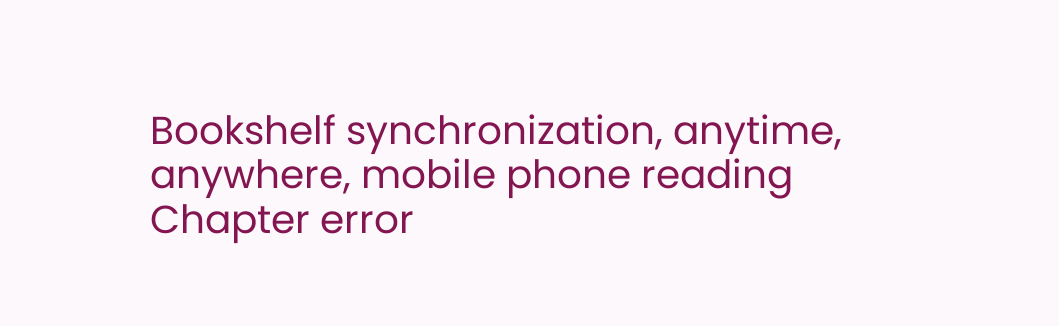Bookshelf synchronization, anytime, anywhere, mobile phone reading
Chapter error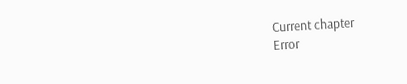Current chapter
Error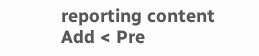reporting content
Add < Pre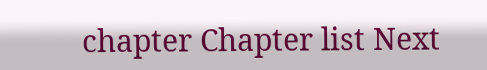chapter Chapter list Next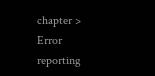chapter > Error reporting